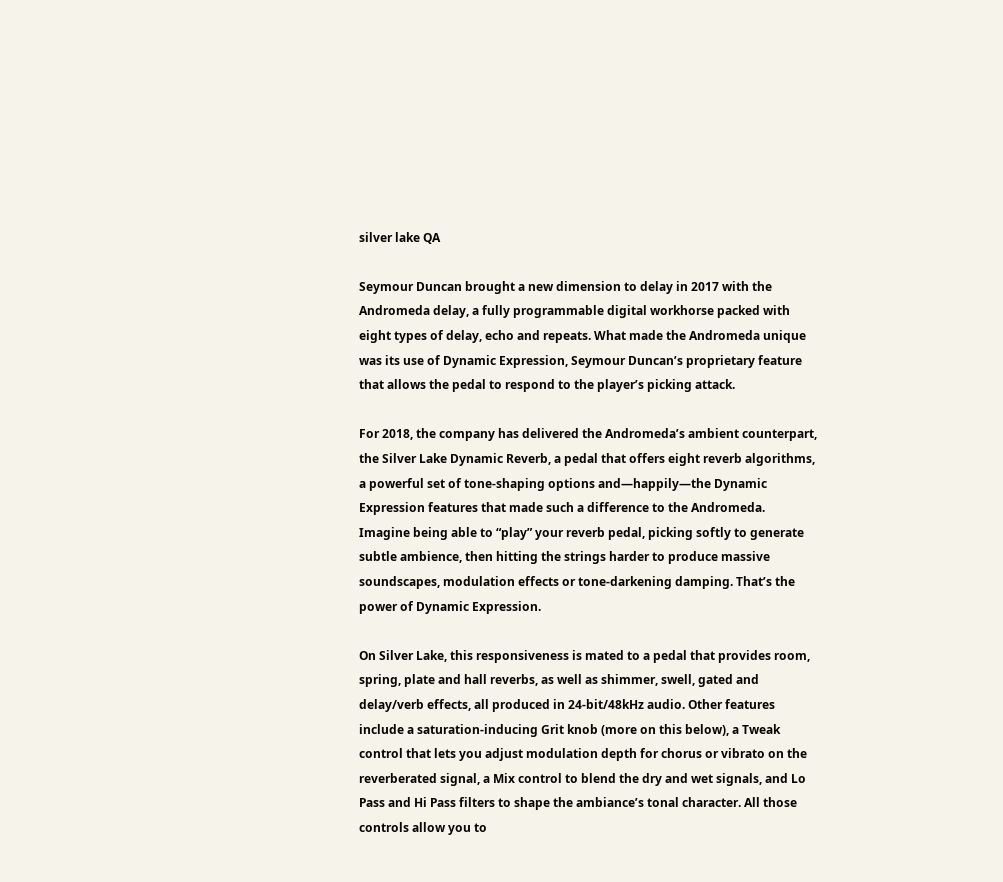silver lake QA

Seymour Duncan brought a new dimension to delay in 2017 with the Andromeda delay, a fully programmable digital workhorse packed with eight types of delay, echo and repeats. What made the Andromeda unique was its use of Dynamic Expression, Seymour Duncan’s proprietary feature that allows the pedal to respond to the player’s picking attack.

For 2018, the company has delivered the Andromeda’s ambient counterpart, the Silver Lake Dynamic Reverb, a pedal that offers eight reverb algorithms, a powerful set of tone-shaping options and—happily—the Dynamic Expression features that made such a difference to the Andromeda. Imagine being able to “play” your reverb pedal, picking softly to generate subtle ambience, then hitting the strings harder to produce massive soundscapes, modulation effects or tone-darkening damping. That’s the power of Dynamic Expression.

On Silver Lake, this responsiveness is mated to a pedal that provides room, spring, plate and hall reverbs, as well as shimmer, swell, gated and delay/verb effects, all produced in 24-bit/48kHz audio. Other features include a saturation-inducing Grit knob (more on this below), a Tweak control that lets you adjust modulation depth for chorus or vibrato on the reverberated signal, a Mix control to blend the dry and wet signals, and Lo Pass and Hi Pass filters to shape the ambiance’s tonal character. All those controls allow you to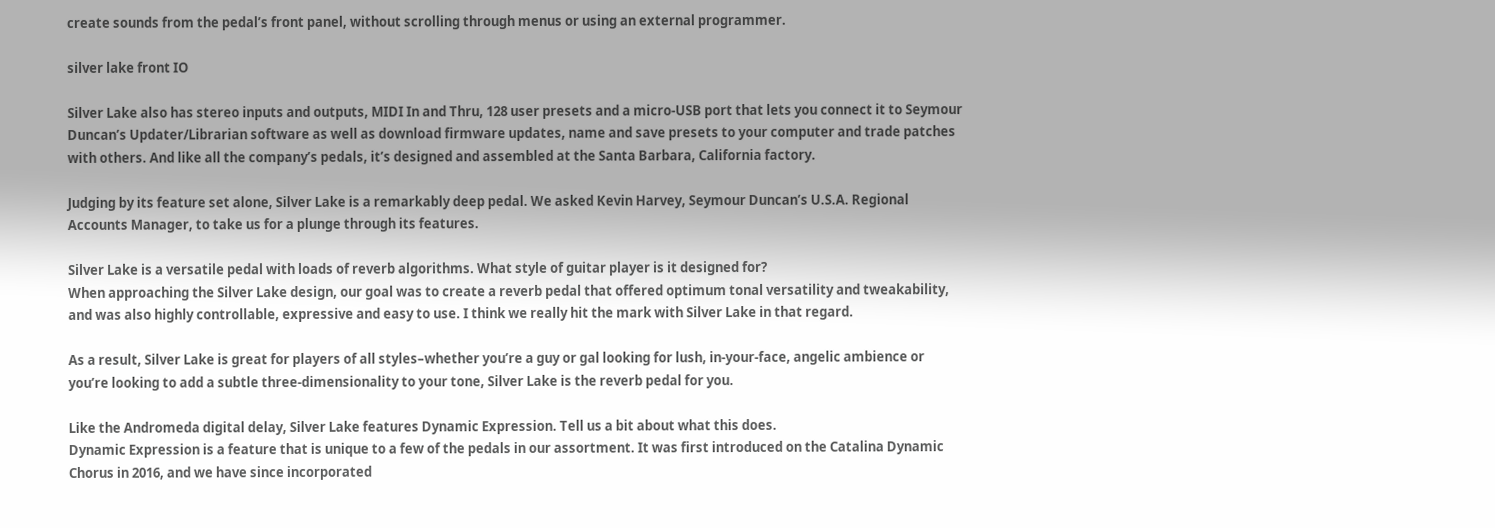create sounds from the pedal’s front panel, without scrolling through menus or using an external programmer.

silver lake front IO

Silver Lake also has stereo inputs and outputs, MIDI In and Thru, 128 user presets and a micro-USB port that lets you connect it to Seymour Duncan’s Updater/Librarian software as well as download firmware updates, name and save presets to your computer and trade patches with others. And like all the company’s pedals, it’s designed and assembled at the Santa Barbara, California factory.

Judging by its feature set alone, Silver Lake is a remarkably deep pedal. We asked Kevin Harvey, Seymour Duncan’s U.S.A. Regional Accounts Manager, to take us for a plunge through its features.

Silver Lake is a versatile pedal with loads of reverb algorithms. What style of guitar player is it designed for?
When approaching the Silver Lake design, our goal was to create a reverb pedal that offered optimum tonal versatility and tweakability, and was also highly controllable, expressive and easy to use. I think we really hit the mark with Silver Lake in that regard.

As a result, Silver Lake is great for players of all styles–whether you’re a guy or gal looking for lush, in-your-face, angelic ambience or you’re looking to add a subtle three-dimensionality to your tone, Silver Lake is the reverb pedal for you.

Like the Andromeda digital delay, Silver Lake features Dynamic Expression. Tell us a bit about what this does.
Dynamic Expression is a feature that is unique to a few of the pedals in our assortment. It was first introduced on the Catalina Dynamic Chorus in 2016, and we have since incorporated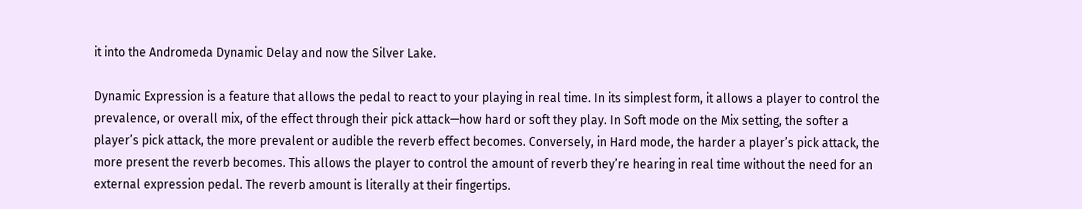it into the Andromeda Dynamic Delay and now the Silver Lake.

Dynamic Expression is a feature that allows the pedal to react to your playing in real time. In its simplest form, it allows a player to control the prevalence, or overall mix, of the effect through their pick attack—how hard or soft they play. In Soft mode on the Mix setting, the softer a player’s pick attack, the more prevalent or audible the reverb effect becomes. Conversely, in Hard mode, the harder a player’s pick attack, the more present the reverb becomes. This allows the player to control the amount of reverb they’re hearing in real time without the need for an external expression pedal. The reverb amount is literally at their fingertips.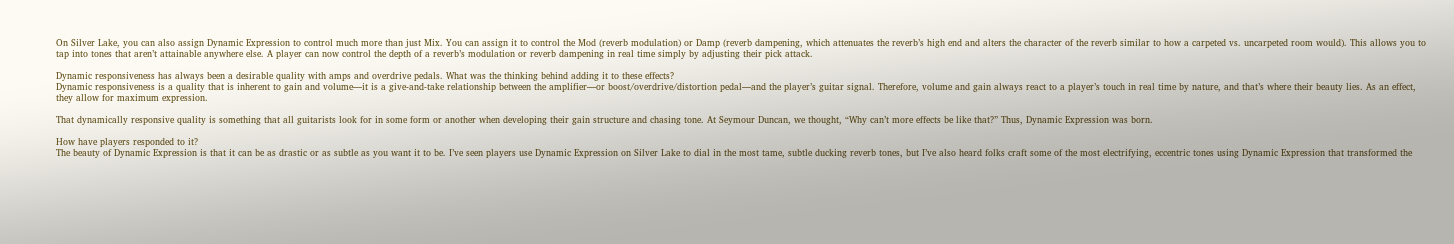On Silver Lake, you can also assign Dynamic Expression to control much more than just Mix. You can assign it to control the Mod (reverb modulation) or Damp (reverb dampening, which attenuates the reverb’s high end and alters the character of the reverb similar to how a carpeted vs. uncarpeted room would). This allows you to tap into tones that aren’t attainable anywhere else. A player can now control the depth of a reverb’s modulation or reverb dampening in real time simply by adjusting their pick attack.

Dynamic responsiveness has always been a desirable quality with amps and overdrive pedals. What was the thinking behind adding it to these effects?
Dynamic responsiveness is a quality that is inherent to gain and volume—it is a give-and-take relationship between the amplifier—or boost/overdrive/distortion pedal—and the player’s guitar signal. Therefore, volume and gain always react to a player’s touch in real time by nature, and that’s where their beauty lies. As an effect, they allow for maximum expression.

That dynamically responsive quality is something that all guitarists look for in some form or another when developing their gain structure and chasing tone. At Seymour Duncan, we thought, “Why can’t more effects be like that?” Thus, Dynamic Expression was born.

How have players responded to it?
The beauty of Dynamic Expression is that it can be as drastic or as subtle as you want it to be. I’ve seen players use Dynamic Expression on Silver Lake to dial in the most tame, subtle ducking reverb tones, but I’ve also heard folks craft some of the most electrifying, eccentric tones using Dynamic Expression that transformed the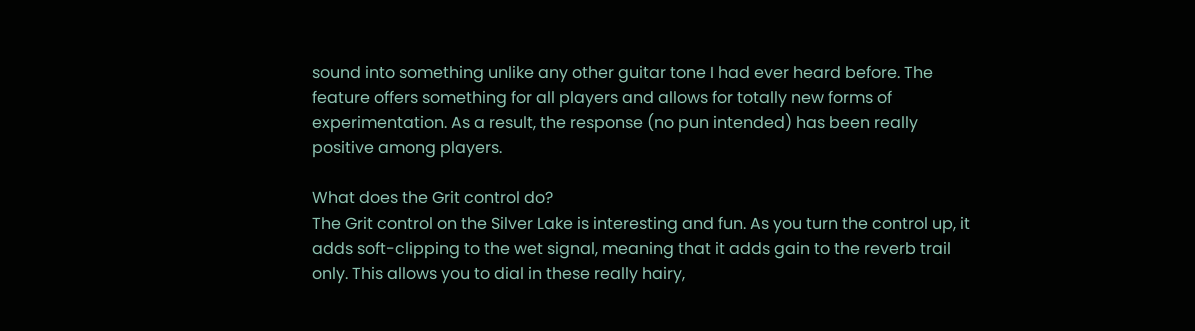sound into something unlike any other guitar tone I had ever heard before. The feature offers something for all players and allows for totally new forms of experimentation. As a result, the response (no pun intended) has been really positive among players.

What does the Grit control do?
The Grit control on the Silver Lake is interesting and fun. As you turn the control up, it adds soft-clipping to the wet signal, meaning that it adds gain to the reverb trail only. This allows you to dial in these really hairy,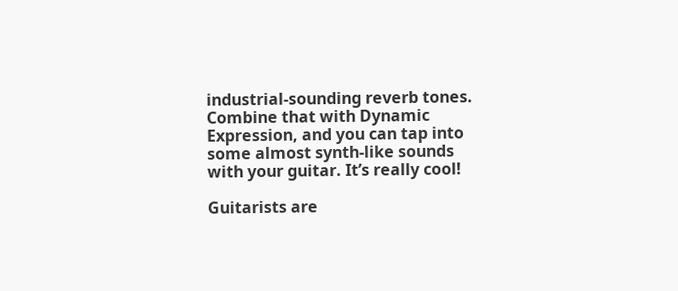industrial-sounding reverb tones. Combine that with Dynamic Expression, and you can tap into some almost synth-like sounds with your guitar. It’s really cool!

Guitarists are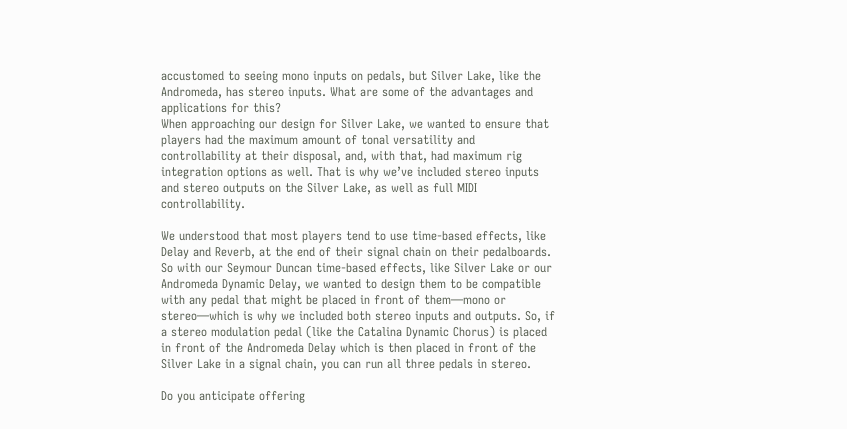accustomed to seeing mono inputs on pedals, but Silver Lake, like the Andromeda, has stereo inputs. What are some of the advantages and applications for this?
When approaching our design for Silver Lake, we wanted to ensure that players had the maximum amount of tonal versatility and controllability at their disposal, and, with that, had maximum rig integration options as well. That is why we’ve included stereo inputs and stereo outputs on the Silver Lake, as well as full MIDI controllability.

We understood that most players tend to use time-based effects, like Delay and Reverb, at the end of their signal chain on their pedalboards. So with our Seymour Duncan time-based effects, like Silver Lake or our Andromeda Dynamic Delay, we wanted to design them to be compatible with any pedal that might be placed in front of them—mono or stereo—which is why we included both stereo inputs and outputs. So, if a stereo modulation pedal (like the Catalina Dynamic Chorus) is placed in front of the Andromeda Delay which is then placed in front of the Silver Lake in a signal chain, you can run all three pedals in stereo.

Do you anticipate offering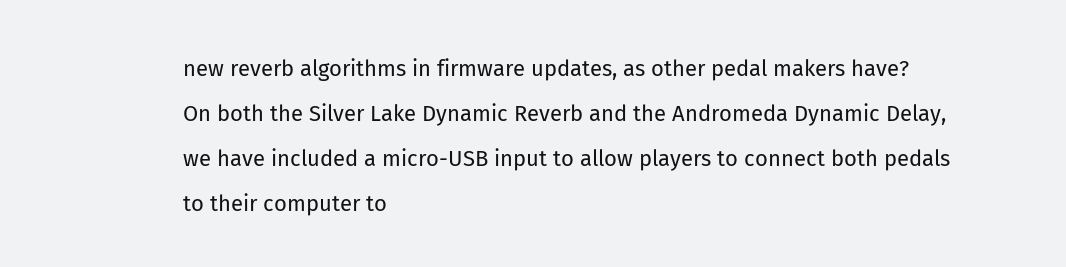new reverb algorithms in firmware updates, as other pedal makers have?
On both the Silver Lake Dynamic Reverb and the Andromeda Dynamic Delay, we have included a micro-USB input to allow players to connect both pedals to their computer to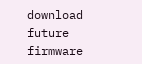download future firmware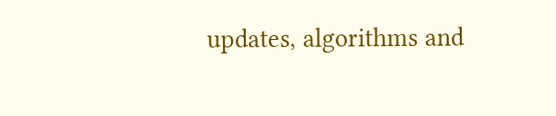updates, algorithms and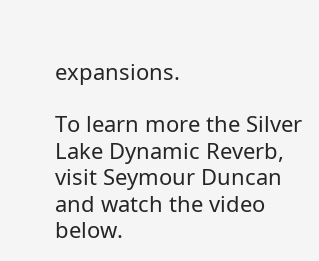expansions.

To learn more the Silver Lake Dynamic Reverb, visit Seymour Duncan and watch the video below.